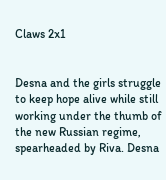Claws 2x1


Desna and the girls struggle to keep hope alive while still working under the thumb of the new Russian regime, spearheaded by Riva. Desna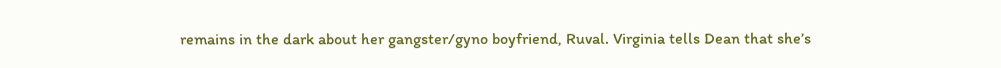remains in the dark about her gangster/gyno boyfriend, Ruval. Virginia tells Dean that she’s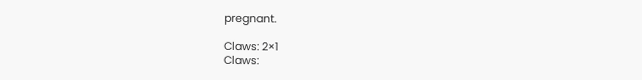pregnant.

Claws: 2×1
Claws: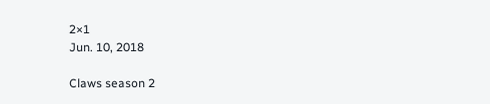2×1
Jun. 10, 2018

Claws season 2